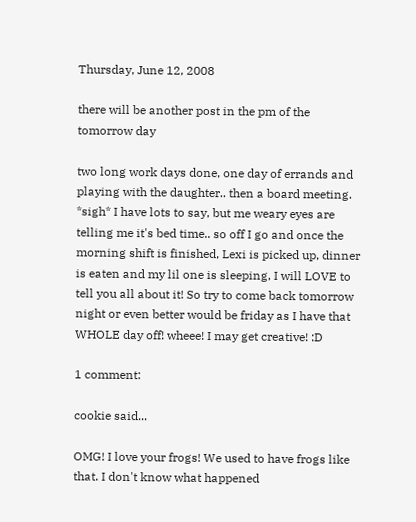Thursday, June 12, 2008

there will be another post in the pm of the tomorrow day

two long work days done, one day of errands and playing with the daughter.. then a board meeting. *sigh* I have lots to say, but me weary eyes are telling me it's bed time.. so off I go and once the morning shift is finished, Lexi is picked up, dinner is eaten and my lil one is sleeping, I will LOVE to tell you all about it! So try to come back tomorrow night or even better would be friday as I have that WHOLE day off! wheee! I may get creative! :D

1 comment:

cookie said...

OMG! I love your frogs! We used to have frogs like that. I don't know what happened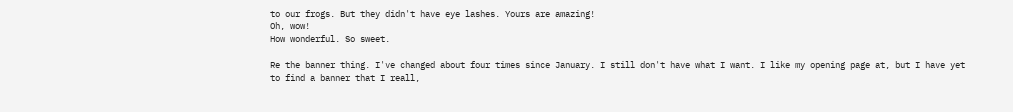to our frogs. But they didn't have eye lashes. Yours are amazing!
Oh, wow!
How wonderful. So sweet.

Re the banner thing. I've changed about four times since January. I still don't have what I want. I like my opening page at, but I have yet to find a banner that I reall,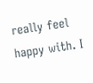really feel happy with. I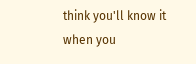think you'll know it when you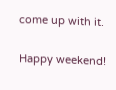come up with it.

Happy weekend!